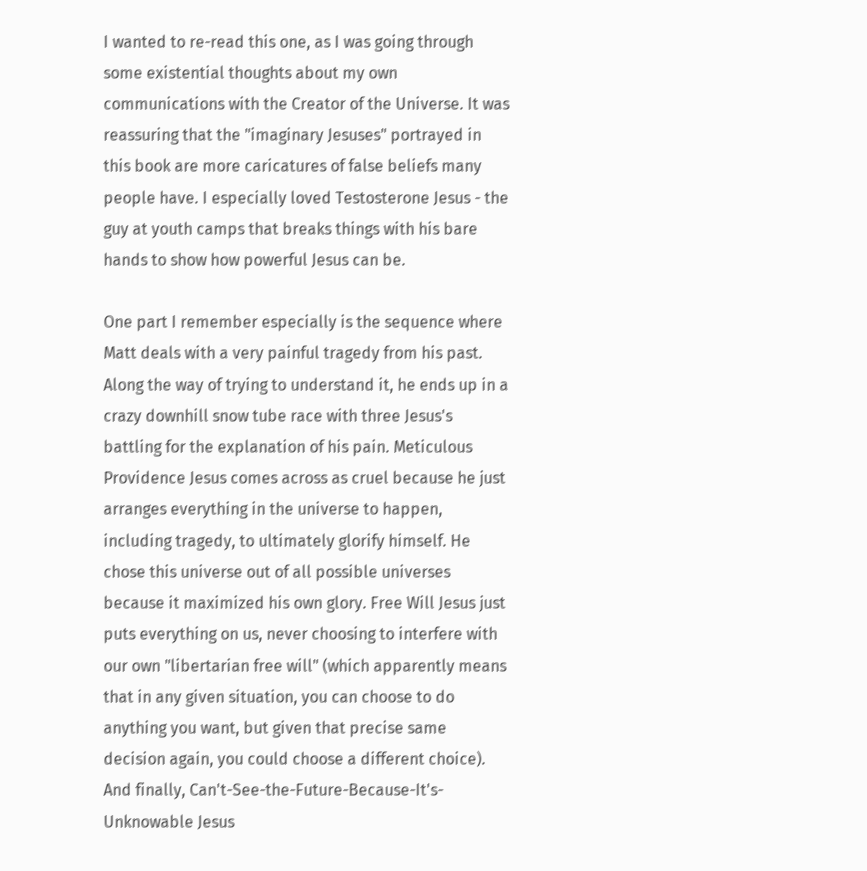I wanted to re-read this one, as I was going through some existential thoughts about my own communications with the Creator of the Universe. It was reassuring that the "imaginary Jesuses" portrayed in this book are more caricatures of false beliefs many people have. I especially loved Testosterone Jesus - the guy at youth camps that breaks things with his bare hands to show how powerful Jesus can be.

One part I remember especially is the sequence where Matt deals with a very painful tragedy from his past. Along the way of trying to understand it, he ends up in a crazy downhill snow tube race with three Jesus's battling for the explanation of his pain. Meticulous Providence Jesus comes across as cruel because he just arranges everything in the universe to happen, including tragedy, to ultimately glorify himself. He chose this universe out of all possible universes because it maximized his own glory. Free Will Jesus just puts everything on us, never choosing to interfere with our own "libertarian free will" (which apparently means that in any given situation, you can choose to do anything you want, but given that precise same decision again, you could choose a different choice). And finally, Can't-See-the-Future-Because-It's-Unknowable Jesus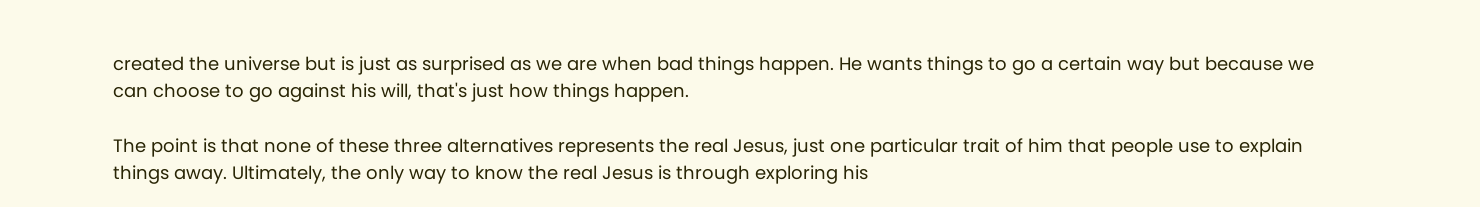created the universe but is just as surprised as we are when bad things happen. He wants things to go a certain way but because we can choose to go against his will, that's just how things happen.

The point is that none of these three alternatives represents the real Jesus, just one particular trait of him that people use to explain things away. Ultimately, the only way to know the real Jesus is through exploring his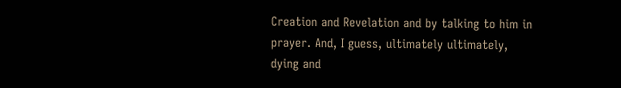Creation and Revelation and by talking to him in prayer. And, I guess, ultimately ultimately, dying and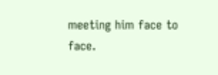meeting him face to face.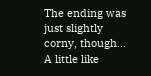The ending was just slightly corny, though... A little like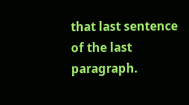that last sentence of the last paragraph.